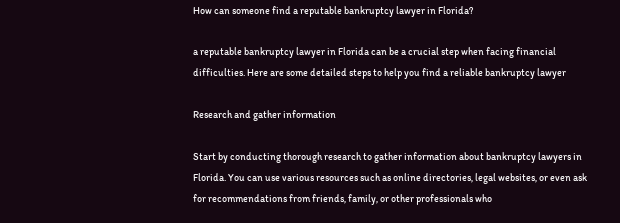How can someone find a reputable bankruptcy lawyer in Florida?

a reputable bankruptcy lawyer in Florida can be a crucial step when facing financial difficulties. Here are some detailed steps to help you find a reliable bankruptcy lawyer

Research and gather information

Start by conducting thorough research to gather information about bankruptcy lawyers in Florida. You can use various resources such as online directories, legal websites, or even ask for recommendations from friends, family, or other professionals who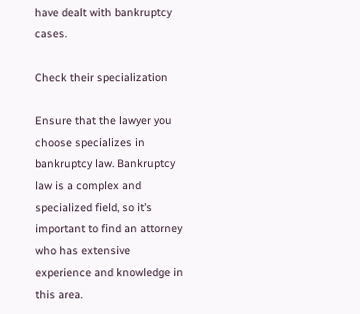have dealt with bankruptcy cases.

Check their specialization

Ensure that the lawyer you choose specializes in bankruptcy law. Bankruptcy law is a complex and specialized field, so it’s important to find an attorney who has extensive experience and knowledge in this area.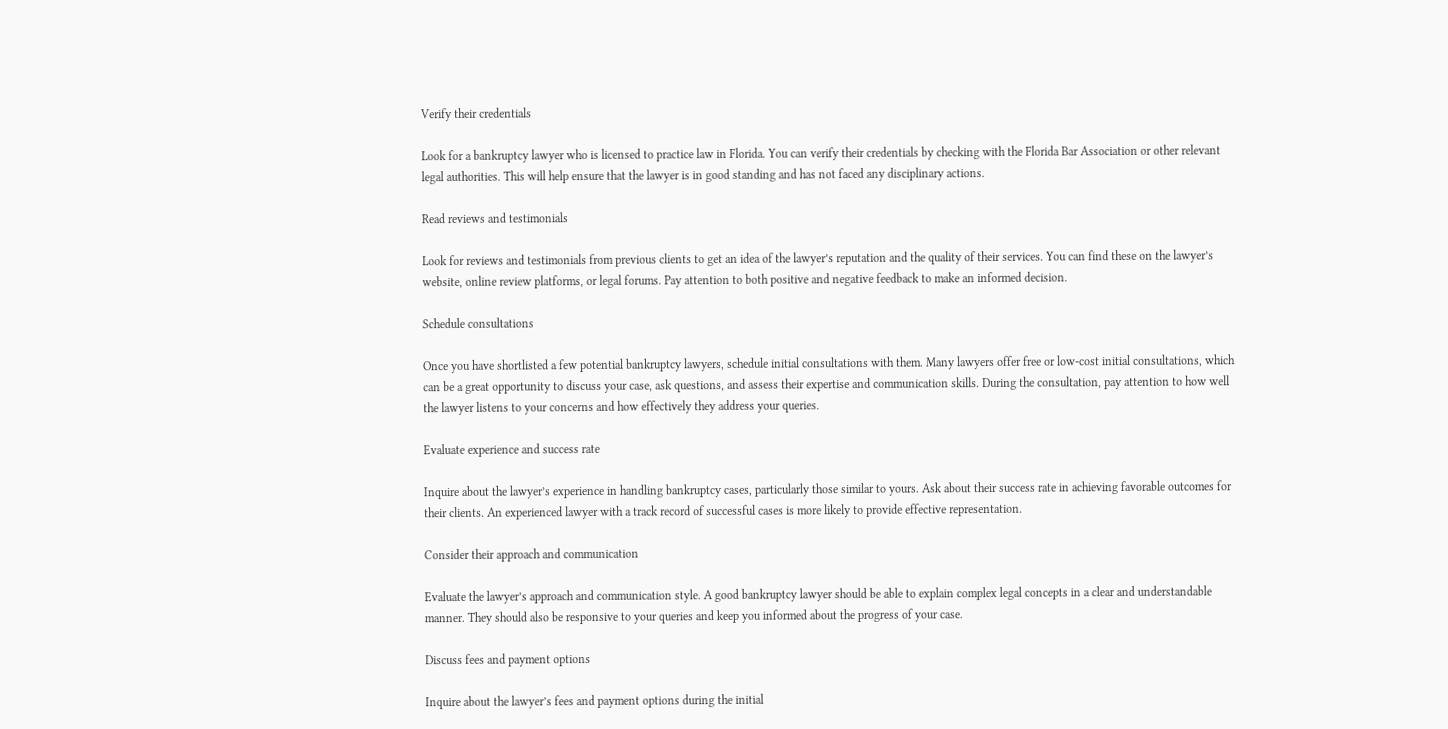Verify their credentials

Look for a bankruptcy lawyer who is licensed to practice law in Florida. You can verify their credentials by checking with the Florida Bar Association or other relevant legal authorities. This will help ensure that the lawyer is in good standing and has not faced any disciplinary actions.

Read reviews and testimonials

Look for reviews and testimonials from previous clients to get an idea of the lawyer’s reputation and the quality of their services. You can find these on the lawyer’s website, online review platforms, or legal forums. Pay attention to both positive and negative feedback to make an informed decision.

Schedule consultations

Once you have shortlisted a few potential bankruptcy lawyers, schedule initial consultations with them. Many lawyers offer free or low-cost initial consultations, which can be a great opportunity to discuss your case, ask questions, and assess their expertise and communication skills. During the consultation, pay attention to how well the lawyer listens to your concerns and how effectively they address your queries.

Evaluate experience and success rate

Inquire about the lawyer’s experience in handling bankruptcy cases, particularly those similar to yours. Ask about their success rate in achieving favorable outcomes for their clients. An experienced lawyer with a track record of successful cases is more likely to provide effective representation.

Consider their approach and communication

Evaluate the lawyer’s approach and communication style. A good bankruptcy lawyer should be able to explain complex legal concepts in a clear and understandable manner. They should also be responsive to your queries and keep you informed about the progress of your case.

Discuss fees and payment options

Inquire about the lawyer’s fees and payment options during the initial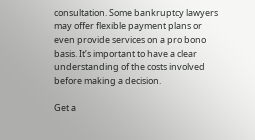consultation. Some bankruptcy lawyers may offer flexible payment plans or even provide services on a pro bono basis. It’s important to have a clear understanding of the costs involved before making a decision.

Get a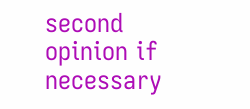second opinion if necessary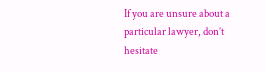If you are unsure about a particular lawyer, don’t hesitate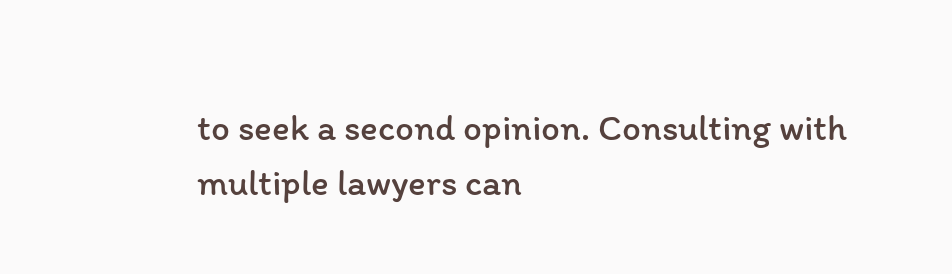to seek a second opinion. Consulting with multiple lawyers can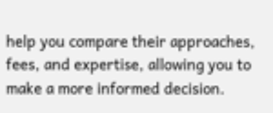help you compare their approaches, fees, and expertise, allowing you to make a more informed decision.